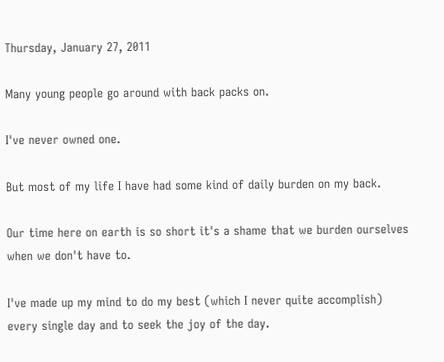Thursday, January 27, 2011

Many young people go around with back packs on.

I've never owned one.

But most of my life I have had some kind of daily burden on my back.

Our time here on earth is so short it's a shame that we burden ourselves when we don't have to.

I've made up my mind to do my best (which I never quite accomplish) every single day and to seek the joy of the day.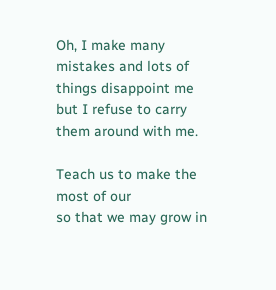Oh, I make many mistakes and lots of things disappoint me but I refuse to carry them around with me.

Teach us to make the most of our
so that we may grow in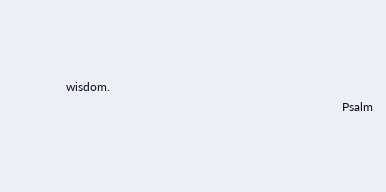wisdom.
                                                                                            Psalm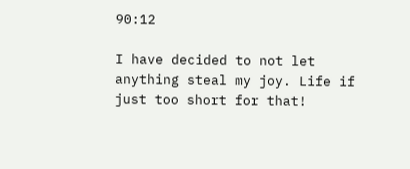90:12

I have decided to not let anything steal my joy. Life if just too short for that!